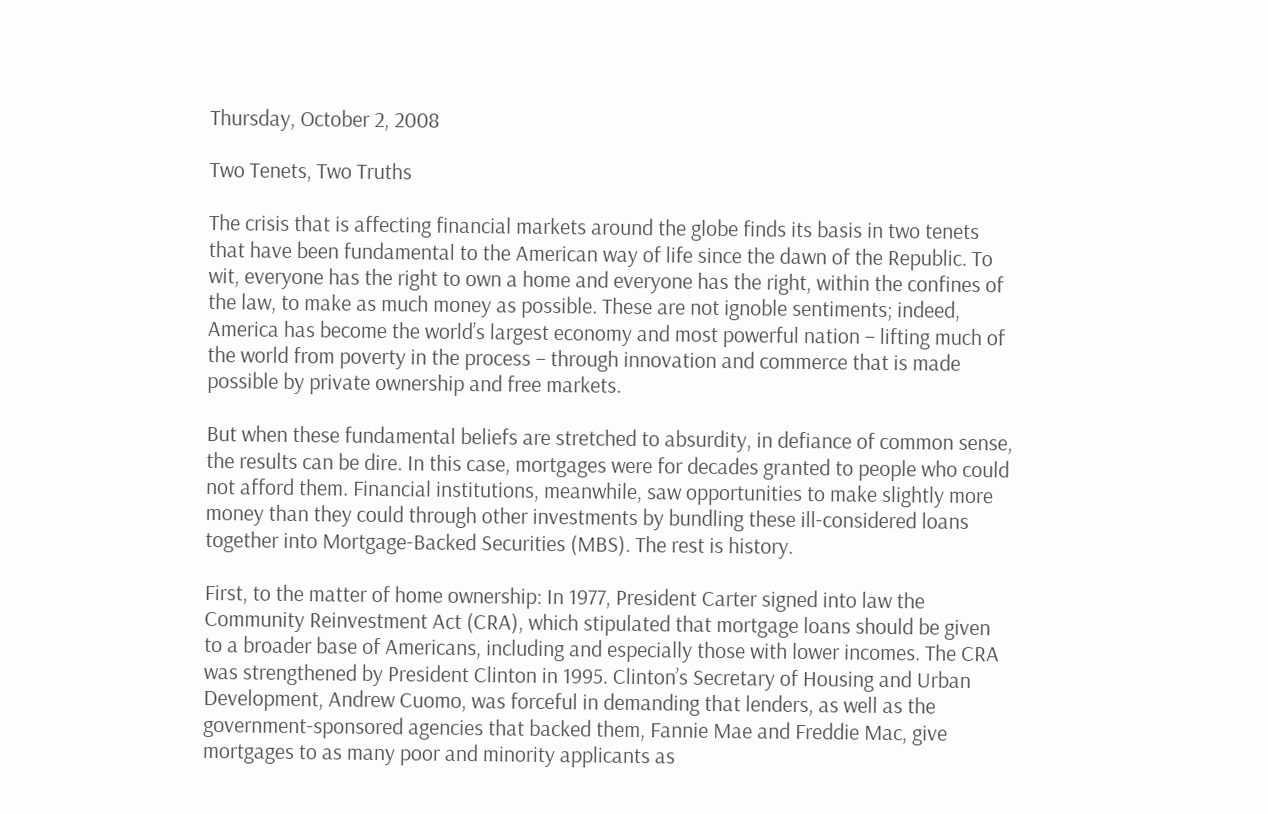Thursday, October 2, 2008

Two Tenets, Two Truths

The crisis that is affecting financial markets around the globe finds its basis in two tenets that have been fundamental to the American way of life since the dawn of the Republic. To wit, everyone has the right to own a home and everyone has the right, within the confines of the law, to make as much money as possible. These are not ignoble sentiments; indeed, America has become the world’s largest economy and most powerful nation – lifting much of the world from poverty in the process – through innovation and commerce that is made possible by private ownership and free markets.

But when these fundamental beliefs are stretched to absurdity, in defiance of common sense, the results can be dire. In this case, mortgages were for decades granted to people who could not afford them. Financial institutions, meanwhile, saw opportunities to make slightly more money than they could through other investments by bundling these ill-considered loans together into Mortgage-Backed Securities (MBS). The rest is history.

First, to the matter of home ownership: In 1977, President Carter signed into law the Community Reinvestment Act (CRA), which stipulated that mortgage loans should be given to a broader base of Americans, including and especially those with lower incomes. The CRA was strengthened by President Clinton in 1995. Clinton’s Secretary of Housing and Urban Development, Andrew Cuomo, was forceful in demanding that lenders, as well as the government-sponsored agencies that backed them, Fannie Mae and Freddie Mac, give mortgages to as many poor and minority applicants as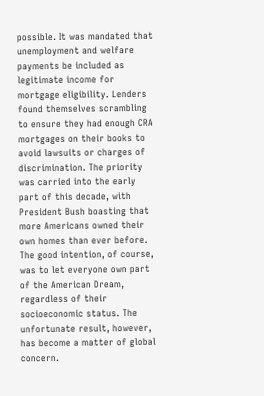possible. It was mandated that unemployment and welfare payments be included as legitimate income for mortgage eligibility. Lenders found themselves scrambling to ensure they had enough CRA mortgages on their books to avoid lawsuits or charges of discrimination. The priority was carried into the early part of this decade, with President Bush boasting that more Americans owned their own homes than ever before. The good intention, of course, was to let everyone own part of the American Dream, regardless of their socioeconomic status. The unfortunate result, however, has become a matter of global concern.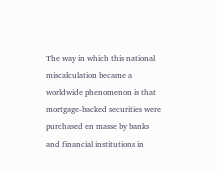The way in which this national miscalculation became a worldwide phenomenon is that mortgage-backed securities were purchased en masse by banks and financial institutions in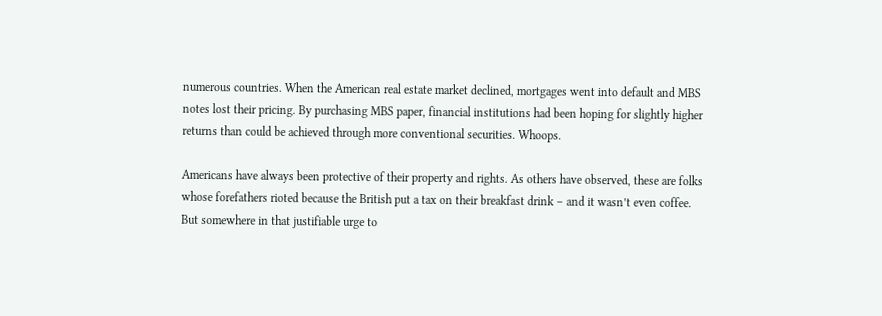numerous countries. When the American real estate market declined, mortgages went into default and MBS notes lost their pricing. By purchasing MBS paper, financial institutions had been hoping for slightly higher returns than could be achieved through more conventional securities. Whoops.

Americans have always been protective of their property and rights. As others have observed, these are folks whose forefathers rioted because the British put a tax on their breakfast drink – and it wasn’t even coffee. But somewhere in that justifiable urge to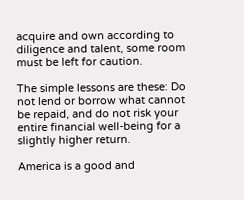acquire and own according to diligence and talent, some room must be left for caution.

The simple lessons are these: Do not lend or borrow what cannot be repaid, and do not risk your entire financial well-being for a slightly higher return.

America is a good and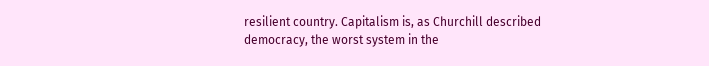resilient country. Capitalism is, as Churchill described democracy, the worst system in the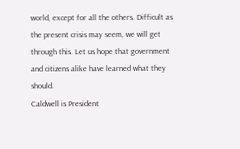world, except for all the others. Difficult as the present crisis may seem, we will get through this. Let us hope that government and citizens alike have learned what they should.
Caldwell is President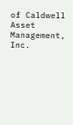of Caldwell Asset Management, Inc.